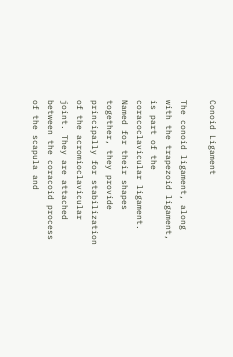Conoid Ligament

The conoid ligament, along with the trapezoid ligament, is part of the coracoclavicular ligament. Named for their shapes together, they provide principally for stabilization of the acromioclavicular joint. They are attached between the coracoid process of the scapula and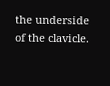the underside of the clavicle.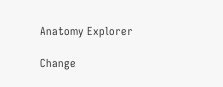Anatomy Explorer

Change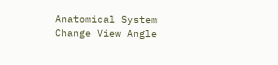Anatomical System
Change View Angle